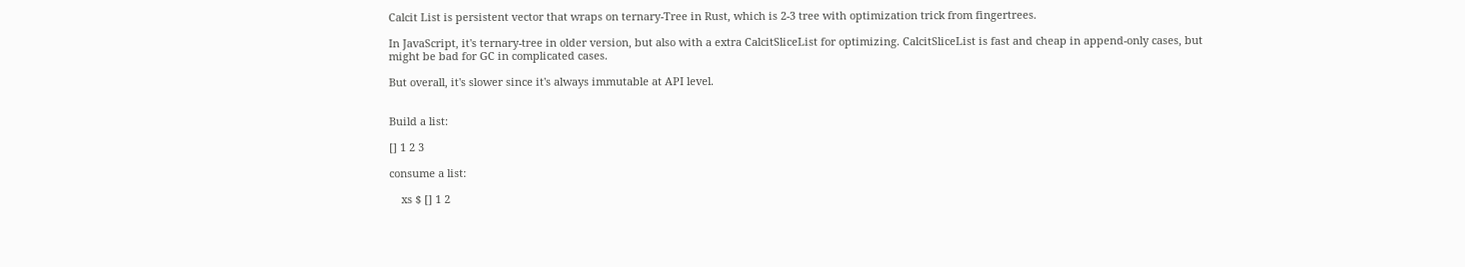Calcit List is persistent vector that wraps on ternary-Tree in Rust, which is 2-3 tree with optimization trick from fingertrees.

In JavaScript, it's ternary-tree in older version, but also with a extra CalcitSliceList for optimizing. CalcitSliceList is fast and cheap in append-only cases, but might be bad for GC in complicated cases.

But overall, it's slower since it's always immutable at API level.


Build a list:

[] 1 2 3

consume a list:

    xs $ [] 1 2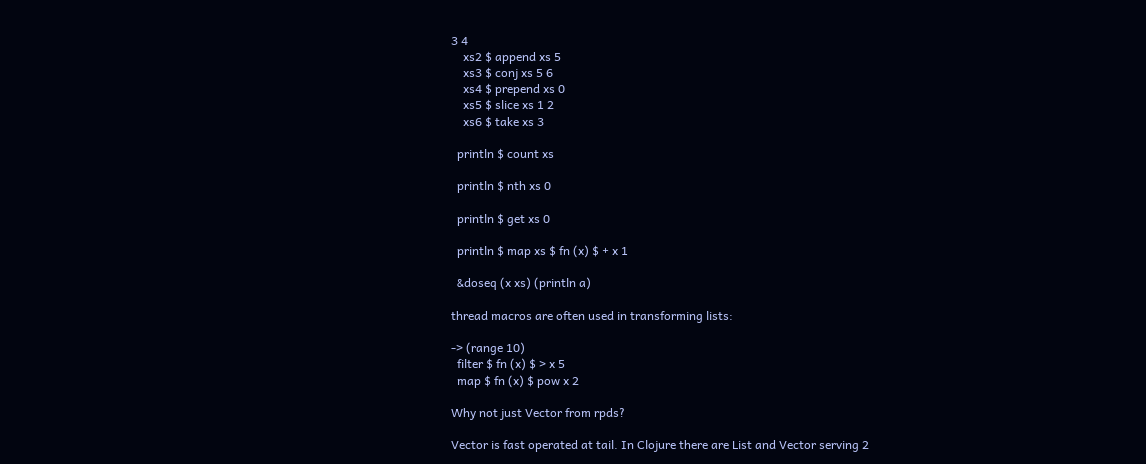3 4
    xs2 $ append xs 5
    xs3 $ conj xs 5 6
    xs4 $ prepend xs 0
    xs5 $ slice xs 1 2
    xs6 $ take xs 3

  println $ count xs

  println $ nth xs 0

  println $ get xs 0

  println $ map xs $ fn (x) $ + x 1

  &doseq (x xs) (println a)

thread macros are often used in transforming lists:

-> (range 10)
  filter $ fn (x) $ > x 5
  map $ fn (x) $ pow x 2

Why not just Vector from rpds?

Vector is fast operated at tail. In Clojure there are List and Vector serving 2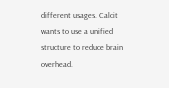different usages. Calcit wants to use a unified structure to reduce brain overhead.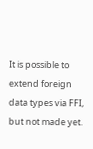It is possible to extend foreign data types via FFI, but not made yet.